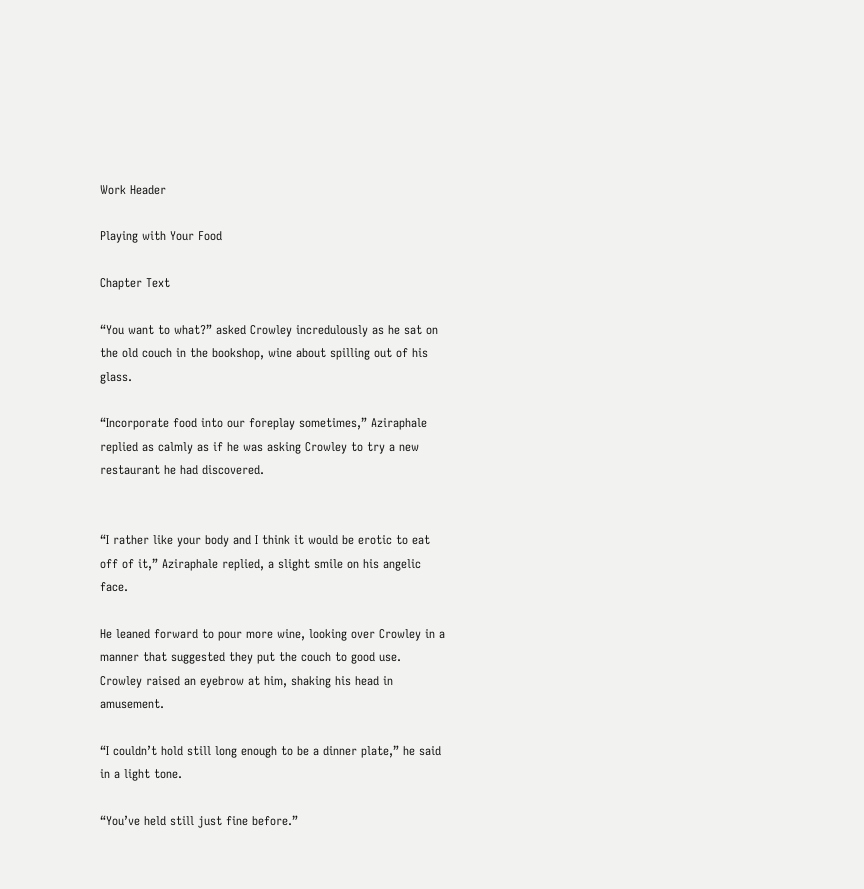Work Header

Playing with Your Food

Chapter Text

“You want to what?” asked Crowley incredulously as he sat on the old couch in the bookshop, wine about spilling out of his glass.

“Incorporate food into our foreplay sometimes,” Aziraphale replied as calmly as if he was asking Crowley to try a new restaurant he had discovered.


“I rather like your body and I think it would be erotic to eat off of it,” Aziraphale replied, a slight smile on his angelic face.

He leaned forward to pour more wine, looking over Crowley in a manner that suggested they put the couch to good use.  Crowley raised an eyebrow at him, shaking his head in amusement.

“I couldn’t hold still long enough to be a dinner plate,” he said in a light tone.

“You’ve held still just fine before.”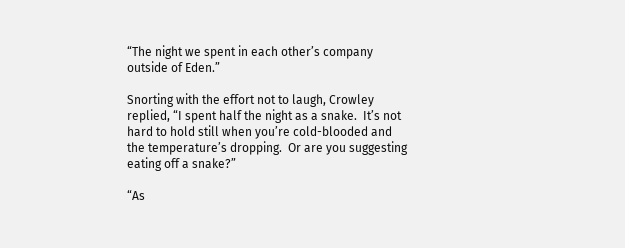“The night we spent in each other’s company outside of Eden.”

Snorting with the effort not to laugh, Crowley replied, “I spent half the night as a snake.  It’s not hard to hold still when you’re cold-blooded and the temperature’s dropping.  Or are you suggesting eating off a snake?”

“As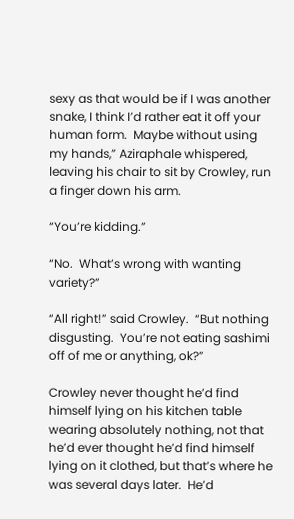sexy as that would be if I was another snake, I think I’d rather eat it off your human form.  Maybe without using my hands,” Aziraphale whispered, leaving his chair to sit by Crowley, run a finger down his arm.

“You’re kidding.”

“No.  What’s wrong with wanting variety?”

“All right!” said Crowley.  “But nothing disgusting.  You’re not eating sashimi off of me or anything, ok?”

Crowley never thought he’d find himself lying on his kitchen table wearing absolutely nothing, not that he’d ever thought he’d find himself lying on it clothed, but that’s where he was several days later.  He’d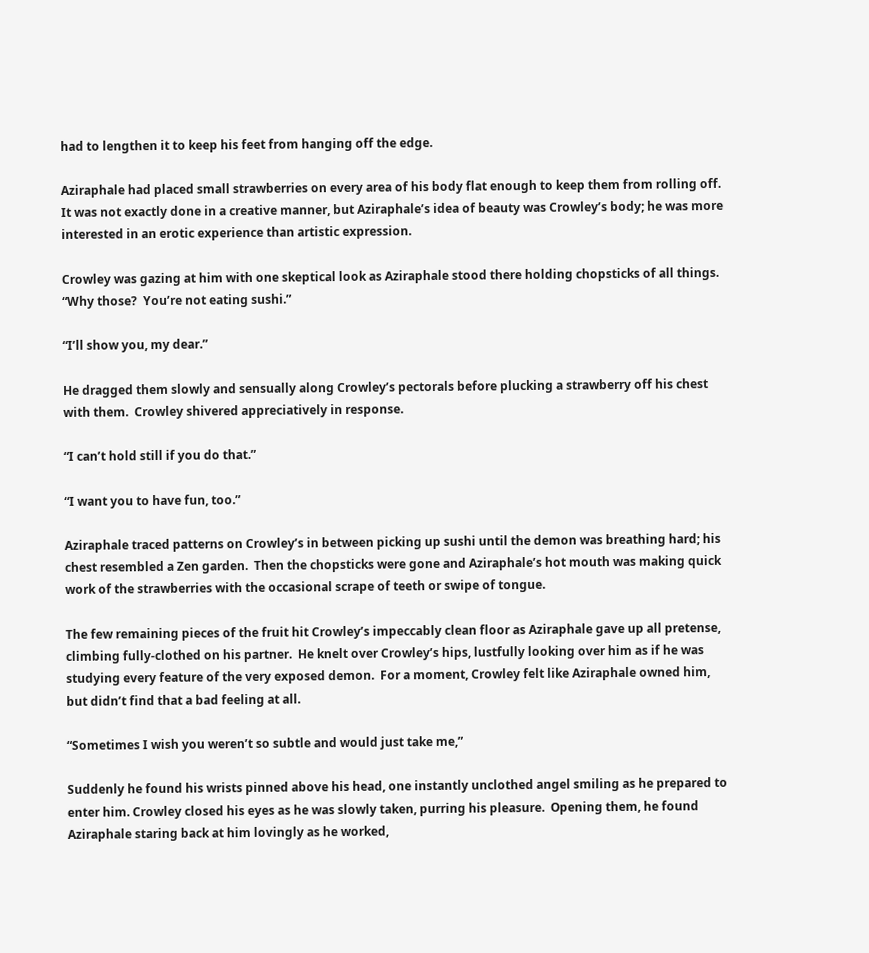had to lengthen it to keep his feet from hanging off the edge.

Aziraphale had placed small strawberries on every area of his body flat enough to keep them from rolling off.  It was not exactly done in a creative manner, but Aziraphale’s idea of beauty was Crowley’s body; he was more interested in an erotic experience than artistic expression.

Crowley was gazing at him with one skeptical look as Aziraphale stood there holding chopsticks of all things.  “Why those?  You’re not eating sushi.”

“I’ll show you, my dear.”

He dragged them slowly and sensually along Crowley’s pectorals before plucking a strawberry off his chest with them.  Crowley shivered appreciatively in response.

“I can’t hold still if you do that.”

“I want you to have fun, too.”

Aziraphale traced patterns on Crowley’s in between picking up sushi until the demon was breathing hard; his chest resembled a Zen garden.  Then the chopsticks were gone and Aziraphale’s hot mouth was making quick work of the strawberries with the occasional scrape of teeth or swipe of tongue.

The few remaining pieces of the fruit hit Crowley’s impeccably clean floor as Aziraphale gave up all pretense, climbing fully-clothed on his partner.  He knelt over Crowley’s hips, lustfully looking over him as if he was studying every feature of the very exposed demon.  For a moment, Crowley felt like Aziraphale owned him, but didn’t find that a bad feeling at all.

“Sometimes I wish you weren’t so subtle and would just take me,”

Suddenly he found his wrists pinned above his head, one instantly unclothed angel smiling as he prepared to enter him. Crowley closed his eyes as he was slowly taken, purring his pleasure.  Opening them, he found Aziraphale staring back at him lovingly as he worked,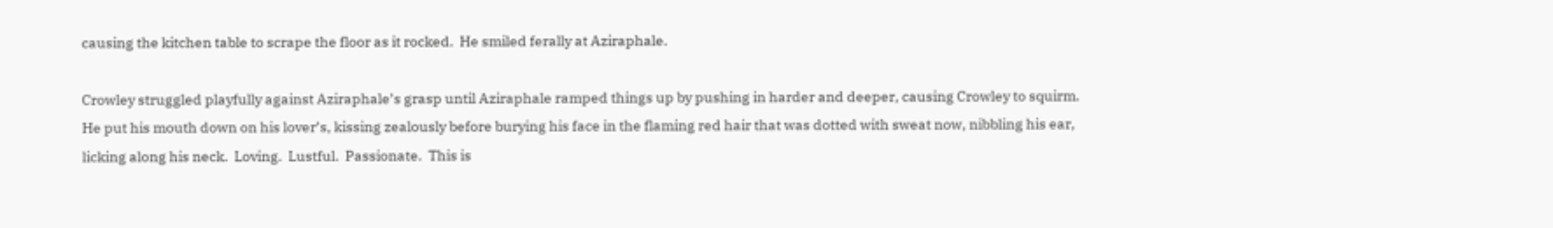causing the kitchen table to scrape the floor as it rocked.  He smiled ferally at Aziraphale.

Crowley struggled playfully against Aziraphale’s grasp until Aziraphale ramped things up by pushing in harder and deeper, causing Crowley to squirm.  He put his mouth down on his lover’s, kissing zealously before burying his face in the flaming red hair that was dotted with sweat now, nibbling his ear, licking along his neck.  Loving.  Lustful.  Passionate.  This is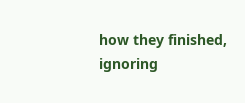how they finished, ignoring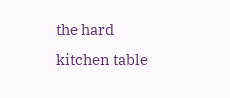the hard kitchen table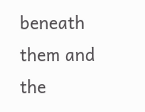beneath them and the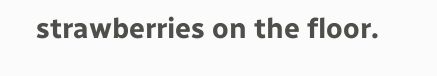strawberries on the floor.